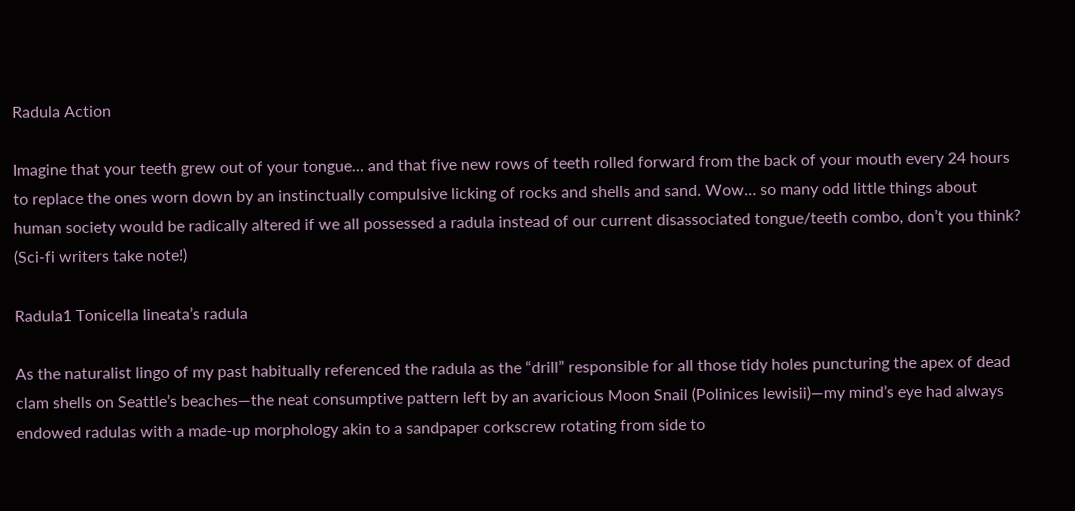Radula Action

Imagine that your teeth grew out of your tongue… and that five new rows of teeth rolled forward from the back of your mouth every 24 hours to replace the ones worn down by an instinctually compulsive licking of rocks and shells and sand. Wow… so many odd little things about human society would be radically altered if we all possessed a radula instead of our current disassociated tongue/teeth combo, don’t you think?  (Sci-fi writers take note!)

Radula1 Tonicella lineata’s radula

As the naturalist lingo of my past habitually referenced the radula as the “drill” responsible for all those tidy holes puncturing the apex of dead clam shells on Seattle’s beaches—the neat consumptive pattern left by an avaricious Moon Snail (Polinices lewisii)—my mind’s eye had always endowed radulas with a made-up morphology akin to a sandpaper corkscrew rotating from side to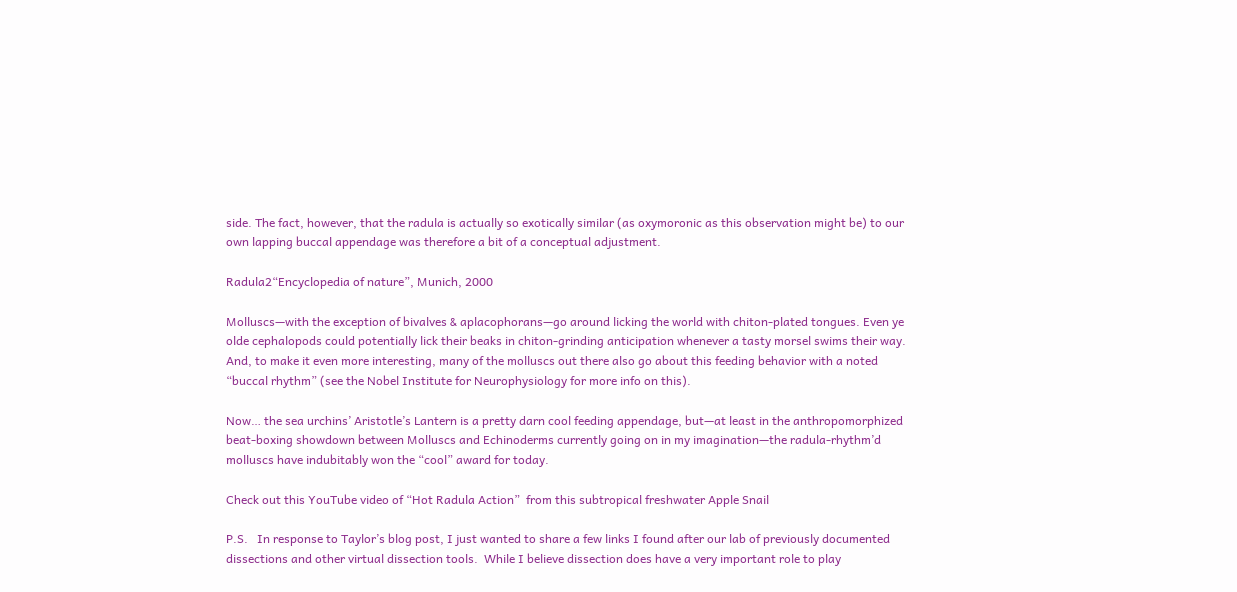side. The fact, however, that the radula is actually so exotically similar (as oxymoronic as this observation might be) to our own lapping buccal appendage was therefore a bit of a conceptual adjustment.

Radula2“Encyclopedia of nature”, Munich, 2000

Molluscs—with the exception of bivalves & aplacophorans—go around licking the world with chiton-plated tongues. Even ye olde cephalopods could potentially lick their beaks in chiton-grinding anticipation whenever a tasty morsel swims their way. And, to make it even more interesting, many of the molluscs out there also go about this feeding behavior with a noted “buccal rhythm” (see the Nobel Institute for Neurophysiology for more info on this).

Now… the sea urchins’ Aristotle’s Lantern is a pretty darn cool feeding appendage, but—at least in the anthropomorphized beat-boxing showdown between Molluscs and Echinoderms currently going on in my imagination—the radula-rhythm’d molluscs have indubitably won the “cool” award for today.

Check out this YouTube video of “Hot Radula Action”  from this subtropical freshwater Apple Snail

P.S.   In response to Taylor’s blog post, I just wanted to share a few links I found after our lab of previously documented dissections and other virtual dissection tools.  While I believe dissection does have a very important role to play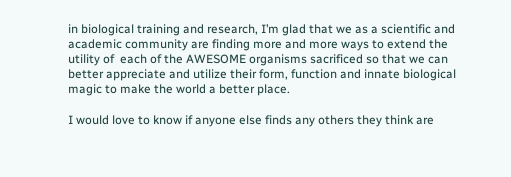in biological training and research, I’m glad that we as a scientific and academic community are finding more and more ways to extend the utility of  each of the AWESOME organisms sacrificed so that we can better appreciate and utilize their form, function and innate biological magic to make the world a better place.

I would love to know if anyone else finds any others they think are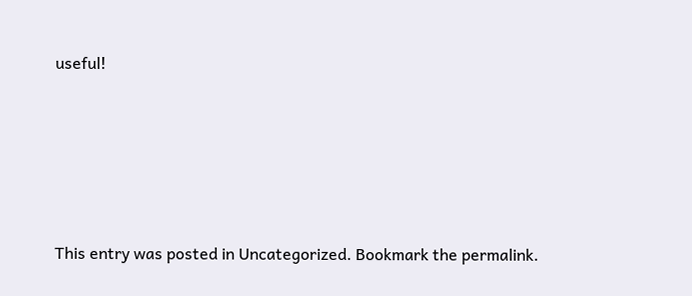useful!





This entry was posted in Uncategorized. Bookmark the permalink.